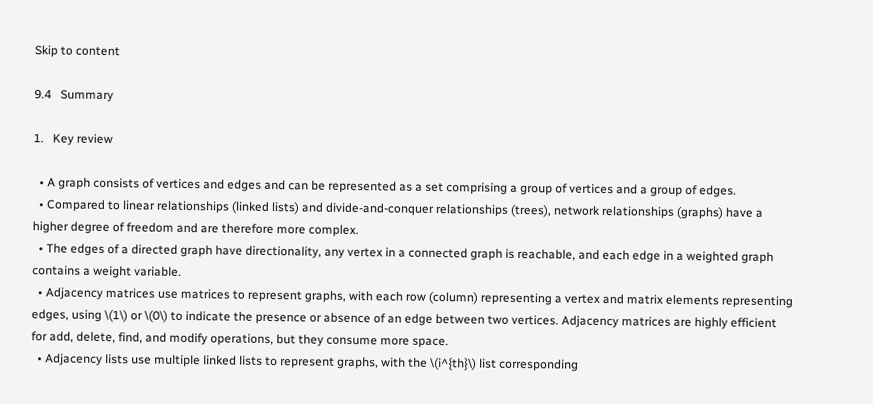Skip to content

9.4   Summary

1.   Key review

  • A graph consists of vertices and edges and can be represented as a set comprising a group of vertices and a group of edges.
  • Compared to linear relationships (linked lists) and divide-and-conquer relationships (trees), network relationships (graphs) have a higher degree of freedom and are therefore more complex.
  • The edges of a directed graph have directionality, any vertex in a connected graph is reachable, and each edge in a weighted graph contains a weight variable.
  • Adjacency matrices use matrices to represent graphs, with each row (column) representing a vertex and matrix elements representing edges, using \(1\) or \(0\) to indicate the presence or absence of an edge between two vertices. Adjacency matrices are highly efficient for add, delete, find, and modify operations, but they consume more space.
  • Adjacency lists use multiple linked lists to represent graphs, with the \(i^{th}\) list corresponding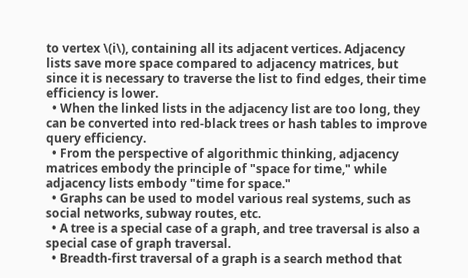to vertex \(i\), containing all its adjacent vertices. Adjacency lists save more space compared to adjacency matrices, but since it is necessary to traverse the list to find edges, their time efficiency is lower.
  • When the linked lists in the adjacency list are too long, they can be converted into red-black trees or hash tables to improve query efficiency.
  • From the perspective of algorithmic thinking, adjacency matrices embody the principle of "space for time," while adjacency lists embody "time for space."
  • Graphs can be used to model various real systems, such as social networks, subway routes, etc.
  • A tree is a special case of a graph, and tree traversal is also a special case of graph traversal.
  • Breadth-first traversal of a graph is a search method that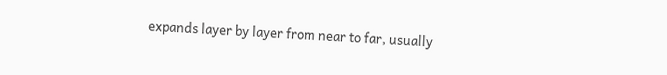expands layer by layer from near to far, usually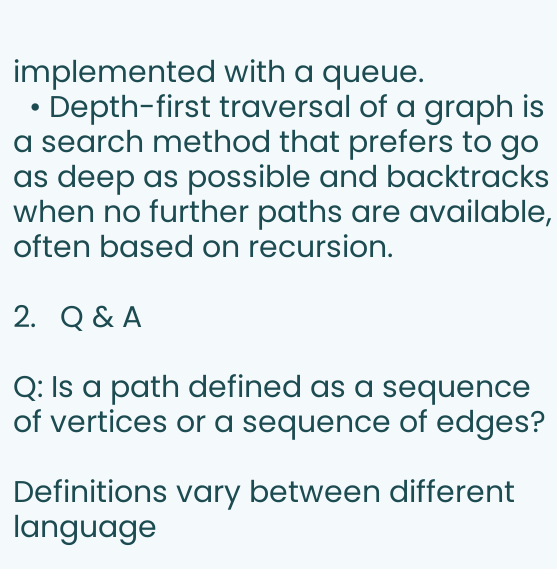implemented with a queue.
  • Depth-first traversal of a graph is a search method that prefers to go as deep as possible and backtracks when no further paths are available, often based on recursion.

2.   Q & A

Q: Is a path defined as a sequence of vertices or a sequence of edges?

Definitions vary between different language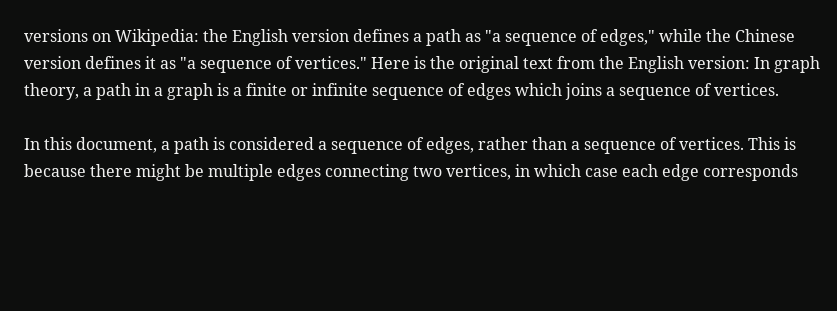versions on Wikipedia: the English version defines a path as "a sequence of edges," while the Chinese version defines it as "a sequence of vertices." Here is the original text from the English version: In graph theory, a path in a graph is a finite or infinite sequence of edges which joins a sequence of vertices.

In this document, a path is considered a sequence of edges, rather than a sequence of vertices. This is because there might be multiple edges connecting two vertices, in which case each edge corresponds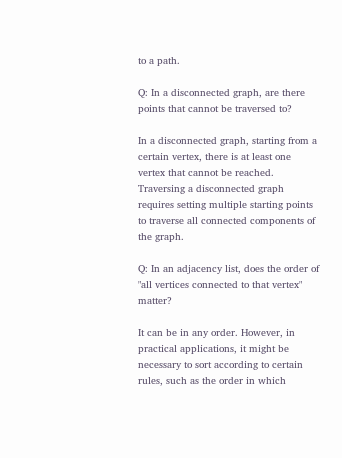to a path.

Q: In a disconnected graph, are there points that cannot be traversed to?

In a disconnected graph, starting from a certain vertex, there is at least one vertex that cannot be reached. Traversing a disconnected graph requires setting multiple starting points to traverse all connected components of the graph.

Q: In an adjacency list, does the order of "all vertices connected to that vertex" matter?

It can be in any order. However, in practical applications, it might be necessary to sort according to certain rules, such as the order in which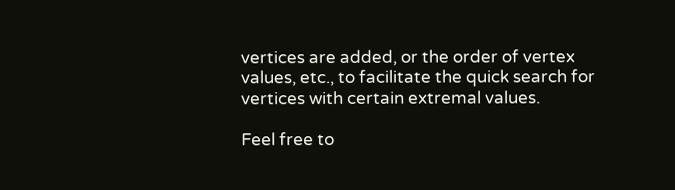vertices are added, or the order of vertex values, etc., to facilitate the quick search for vertices with certain extremal values.

Feel free to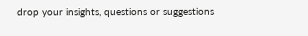drop your insights, questions or suggestions